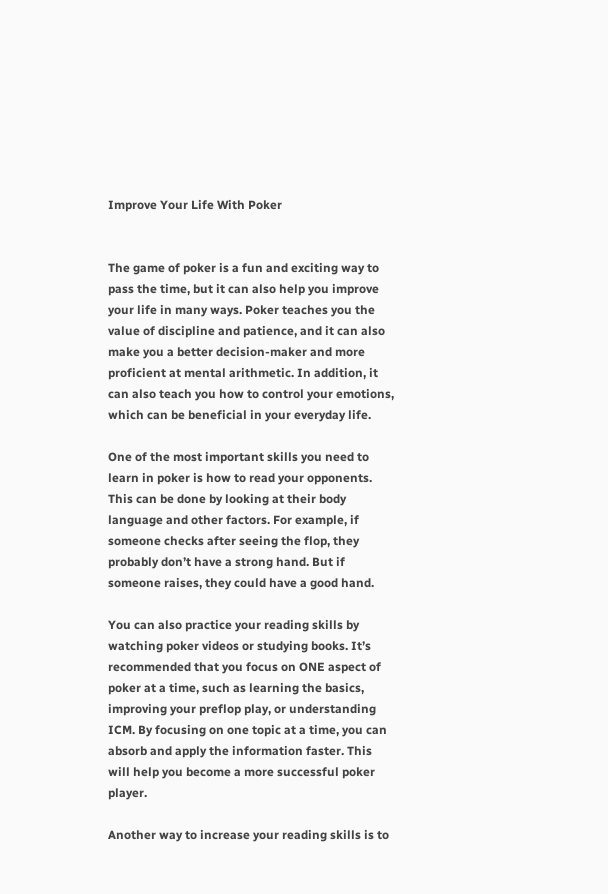Improve Your Life With Poker


The game of poker is a fun and exciting way to pass the time, but it can also help you improve your life in many ways. Poker teaches you the value of discipline and patience, and it can also make you a better decision-maker and more proficient at mental arithmetic. In addition, it can also teach you how to control your emotions, which can be beneficial in your everyday life.

One of the most important skills you need to learn in poker is how to read your opponents. This can be done by looking at their body language and other factors. For example, if someone checks after seeing the flop, they probably don’t have a strong hand. But if someone raises, they could have a good hand.

You can also practice your reading skills by watching poker videos or studying books. It’s recommended that you focus on ONE aspect of poker at a time, such as learning the basics, improving your preflop play, or understanding ICM. By focusing on one topic at a time, you can absorb and apply the information faster. This will help you become a more successful poker player.

Another way to increase your reading skills is to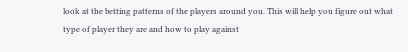look at the betting patterns of the players around you. This will help you figure out what type of player they are and how to play against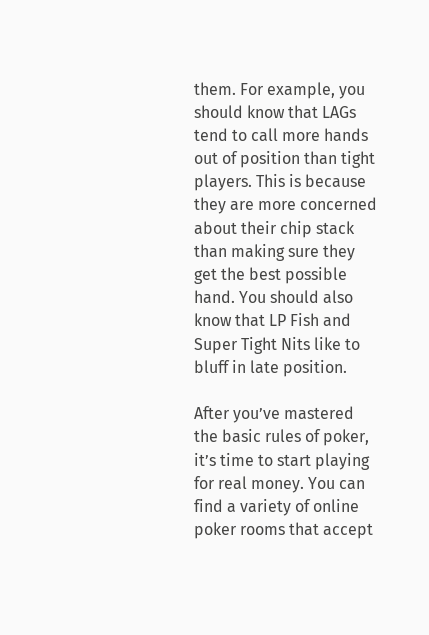them. For example, you should know that LAGs tend to call more hands out of position than tight players. This is because they are more concerned about their chip stack than making sure they get the best possible hand. You should also know that LP Fish and Super Tight Nits like to bluff in late position.

After you’ve mastered the basic rules of poker, it’s time to start playing for real money. You can find a variety of online poker rooms that accept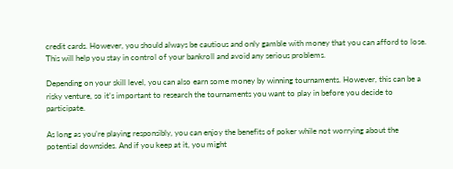credit cards. However, you should always be cautious and only gamble with money that you can afford to lose. This will help you stay in control of your bankroll and avoid any serious problems.

Depending on your skill level, you can also earn some money by winning tournaments. However, this can be a risky venture, so it’s important to research the tournaments you want to play in before you decide to participate.

As long as you’re playing responsibly, you can enjoy the benefits of poker while not worrying about the potential downsides. And if you keep at it, you might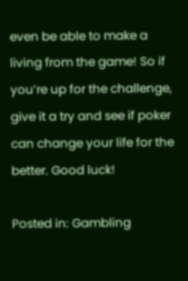even be able to make a living from the game! So if you’re up for the challenge, give it a try and see if poker can change your life for the better. Good luck!

Posted in: Gambling